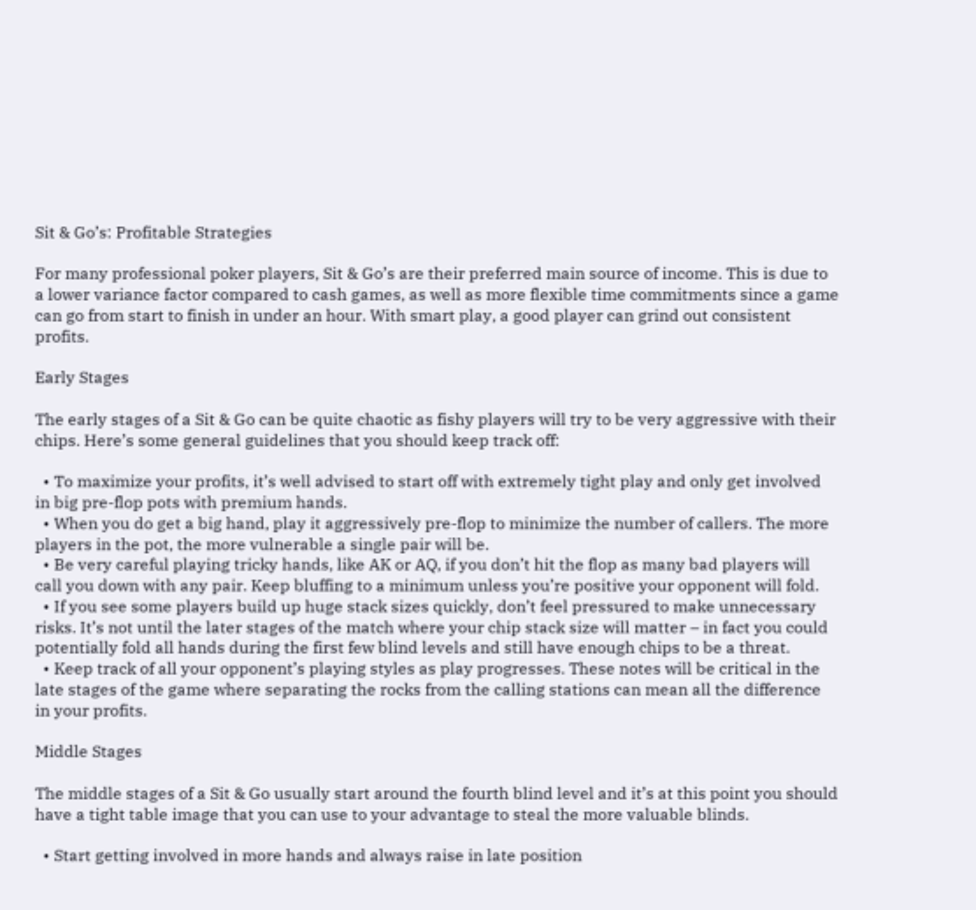Sit & Go’s: Profitable Strategies

For many professional poker players, Sit & Go’s are their preferred main source of income. This is due to a lower variance factor compared to cash games, as well as more flexible time commitments since a game can go from start to finish in under an hour. With smart play, a good player can grind out consistent profits.

Early Stages

The early stages of a Sit & Go can be quite chaotic as fishy players will try to be very aggressive with their chips. Here’s some general guidelines that you should keep track off:

  • To maximize your profits, it’s well advised to start off with extremely tight play and only get involved in big pre-flop pots with premium hands.
  • When you do get a big hand, play it aggressively pre-flop to minimize the number of callers. The more players in the pot, the more vulnerable a single pair will be.
  • Be very careful playing tricky hands, like AK or AQ, if you don’t hit the flop as many bad players will call you down with any pair. Keep bluffing to a minimum unless you’re positive your opponent will fold.
  • If you see some players build up huge stack sizes quickly, don’t feel pressured to make unnecessary risks. It’s not until the later stages of the match where your chip stack size will matter – in fact you could potentially fold all hands during the first few blind levels and still have enough chips to be a threat.
  • Keep track of all your opponent’s playing styles as play progresses. These notes will be critical in the late stages of the game where separating the rocks from the calling stations can mean all the difference in your profits.

Middle Stages

The middle stages of a Sit & Go usually start around the fourth blind level and it’s at this point you should have a tight table image that you can use to your advantage to steal the more valuable blinds.

  • Start getting involved in more hands and always raise in late position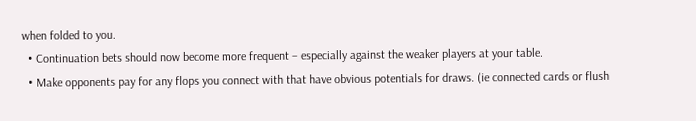when folded to you.
  • Continuation bets should now become more frequent – especially against the weaker players at your table.
  • Make opponents pay for any flops you connect with that have obvious potentials for draws. (ie connected cards or flush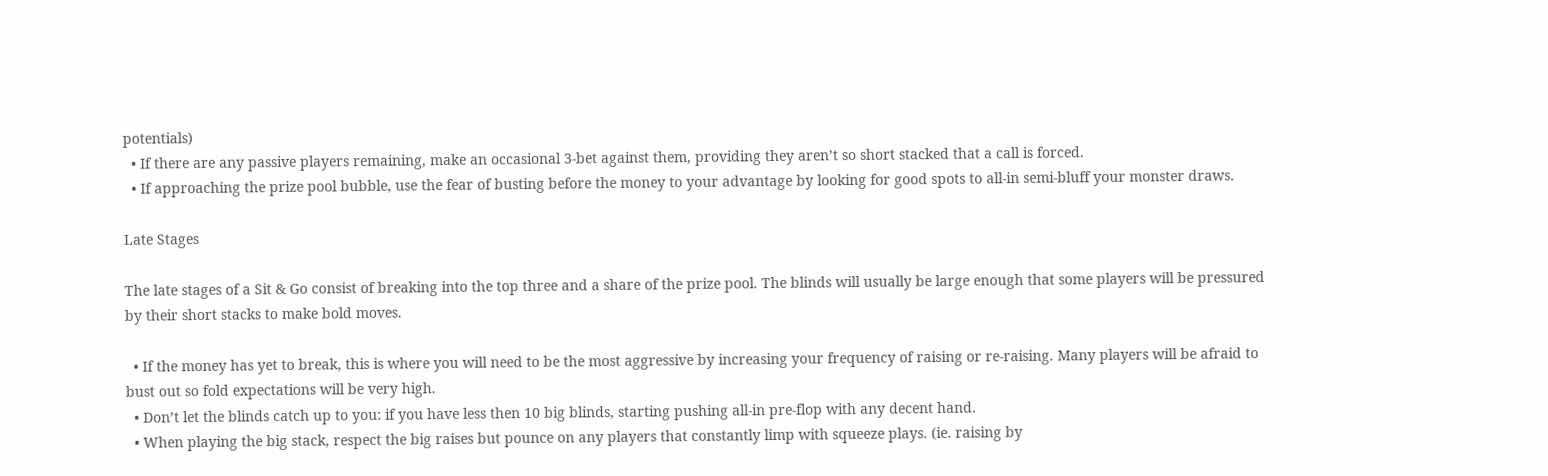potentials)
  • If there are any passive players remaining, make an occasional 3-bet against them, providing they aren’t so short stacked that a call is forced.
  • If approaching the prize pool bubble, use the fear of busting before the money to your advantage by looking for good spots to all-in semi-bluff your monster draws.

Late Stages

The late stages of a Sit & Go consist of breaking into the top three and a share of the prize pool. The blinds will usually be large enough that some players will be pressured by their short stacks to make bold moves.

  • If the money has yet to break, this is where you will need to be the most aggressive by increasing your frequency of raising or re-raising. Many players will be afraid to bust out so fold expectations will be very high.
  • Don’t let the blinds catch up to you: if you have less then 10 big blinds, starting pushing all-in pre-flop with any decent hand.
  • When playing the big stack, respect the big raises but pounce on any players that constantly limp with squeeze plays. (ie. raising by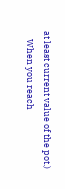at least current value of the pot.)
    When you reach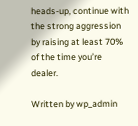heads-up, continue with the strong aggression by raising at least 70% of the time you’re dealer.

Written by wp_admin